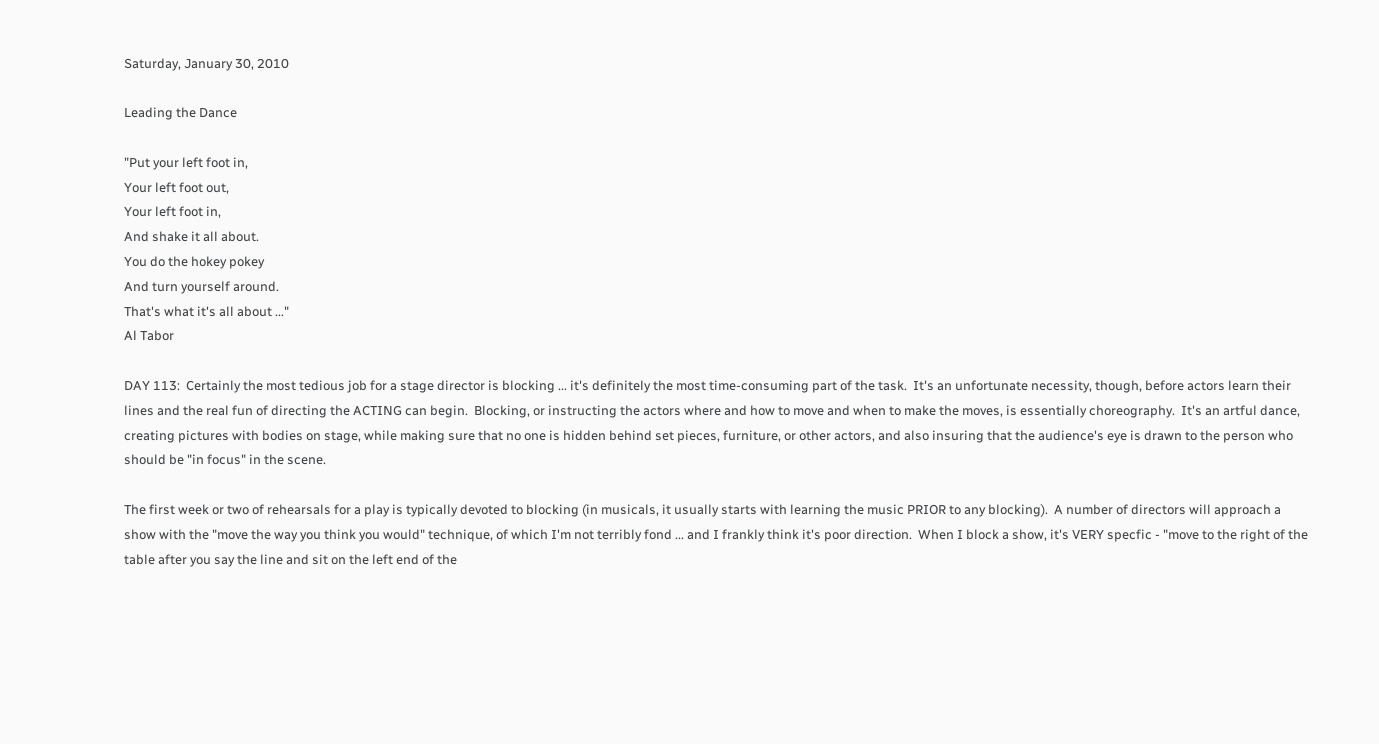Saturday, January 30, 2010

Leading the Dance

"Put your left foot in,
Your left foot out,
Your left foot in,
And shake it all about.
You do the hokey pokey
And turn yourself around.
That's what it's all about ..."
Al Tabor

DAY 113:  Certainly the most tedious job for a stage director is blocking ... it's definitely the most time-consuming part of the task.  It's an unfortunate necessity, though, before actors learn their lines and the real fun of directing the ACTING can begin.  Blocking, or instructing the actors where and how to move and when to make the moves, is essentially choreography.  It's an artful dance, creating pictures with bodies on stage, while making sure that no one is hidden behind set pieces, furniture, or other actors, and also insuring that the audience's eye is drawn to the person who should be "in focus" in the scene.

The first week or two of rehearsals for a play is typically devoted to blocking (in musicals, it usually starts with learning the music PRIOR to any blocking).  A number of directors will approach a show with the "move the way you think you would" technique, of which I'm not terribly fond ... and I frankly think it's poor direction.  When I block a show, it's VERY specfic - "move to the right of the table after you say the line and sit on the left end of the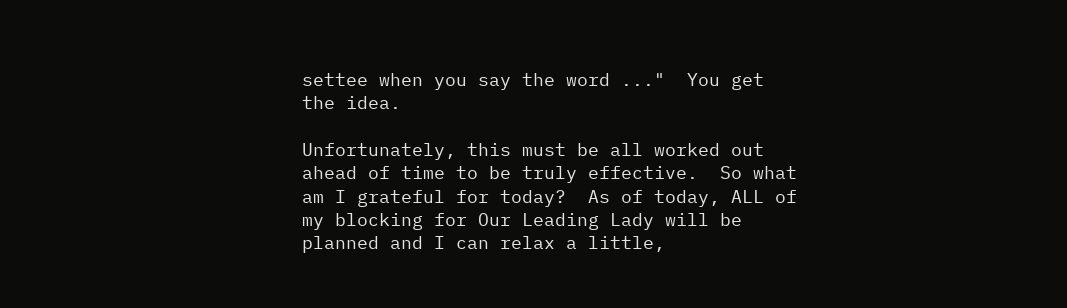settee when you say the word ..."  You get the idea.

Unfortunately, this must be all worked out ahead of time to be truly effective.  So what am I grateful for today?  As of today, ALL of my blocking for Our Leading Lady will be planned and I can relax a little,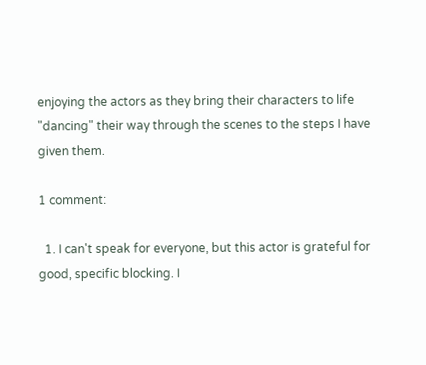enjoying the actors as they bring their characters to life "dancing" their way through the scenes to the steps I have given them.

1 comment:

  1. I can't speak for everyone, but this actor is grateful for good, specific blocking. I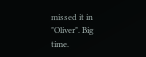missed it in "Oliver". Big time.